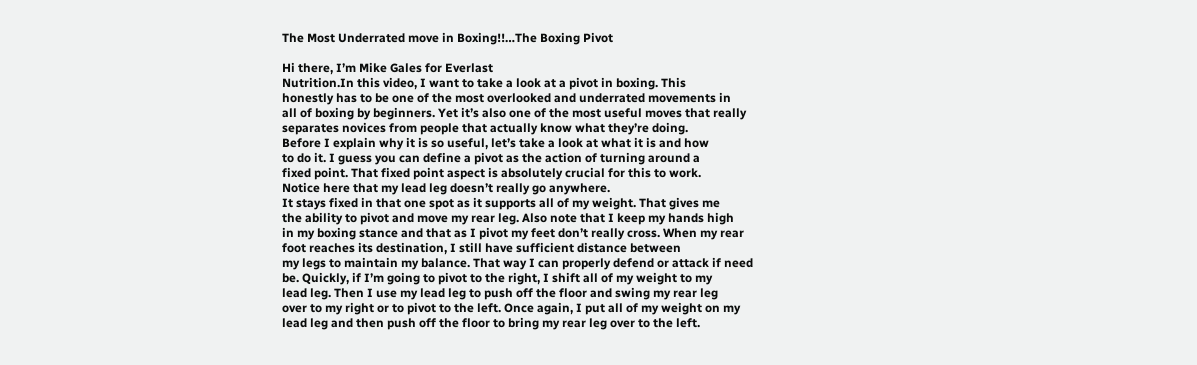The Most Underrated move in Boxing!!…The Boxing Pivot

Hi there, I’m Mike Gales for Everlast
Nutrition.In this video, I want to take a look at a pivot in boxing. This
honestly has to be one of the most overlooked and underrated movements in
all of boxing by beginners. Yet it’s also one of the most useful moves that really
separates novices from people that actually know what they’re doing.
Before I explain why it is so useful, let’s take a look at what it is and how
to do it. I guess you can define a pivot as the action of turning around a
fixed point. That fixed point aspect is absolutely crucial for this to work.
Notice here that my lead leg doesn’t really go anywhere.
It stays fixed in that one spot as it supports all of my weight. That gives me
the ability to pivot and move my rear leg. Also note that I keep my hands high
in my boxing stance and that as I pivot my feet don’t really cross. When my rear
foot reaches its destination, I still have sufficient distance between
my legs to maintain my balance. That way I can properly defend or attack if need
be. Quickly, if I’m going to pivot to the right, I shift all of my weight to my
lead leg. Then I use my lead leg to push off the floor and swing my rear leg
over to my right or to pivot to the left. Once again, I put all of my weight on my
lead leg and then push off the floor to bring my rear leg over to the left.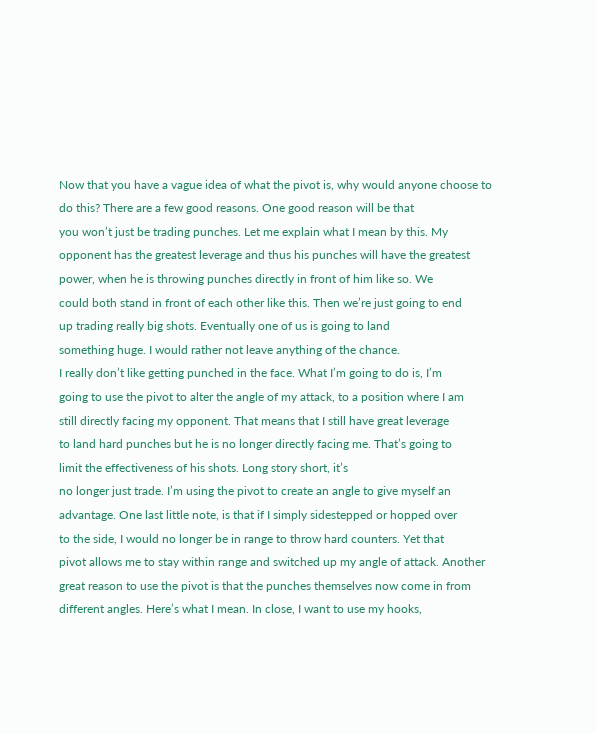Now that you have a vague idea of what the pivot is, why would anyone choose to
do this? There are a few good reasons. One good reason will be that
you won’t just be trading punches. Let me explain what I mean by this. My
opponent has the greatest leverage and thus his punches will have the greatest
power, when he is throwing punches directly in front of him like so. We
could both stand in front of each other like this. Then we’re just going to end
up trading really big shots. Eventually one of us is going to land
something huge. I would rather not leave anything of the chance.
I really don’t like getting punched in the face. What I’m going to do is, I’m
going to use the pivot to alter the angle of my attack, to a position where I am
still directly facing my opponent. That means that I still have great leverage
to land hard punches but he is no longer directly facing me. That’s going to
limit the effectiveness of his shots. Long story short, it’s
no longer just trade. I’m using the pivot to create an angle to give myself an
advantage. One last little note, is that if I simply sidestepped or hopped over
to the side, I would no longer be in range to throw hard counters. Yet that
pivot allows me to stay within range and switched up my angle of attack. Another
great reason to use the pivot is that the punches themselves now come in from different angles. Here’s what I mean. In close, I want to use my hooks,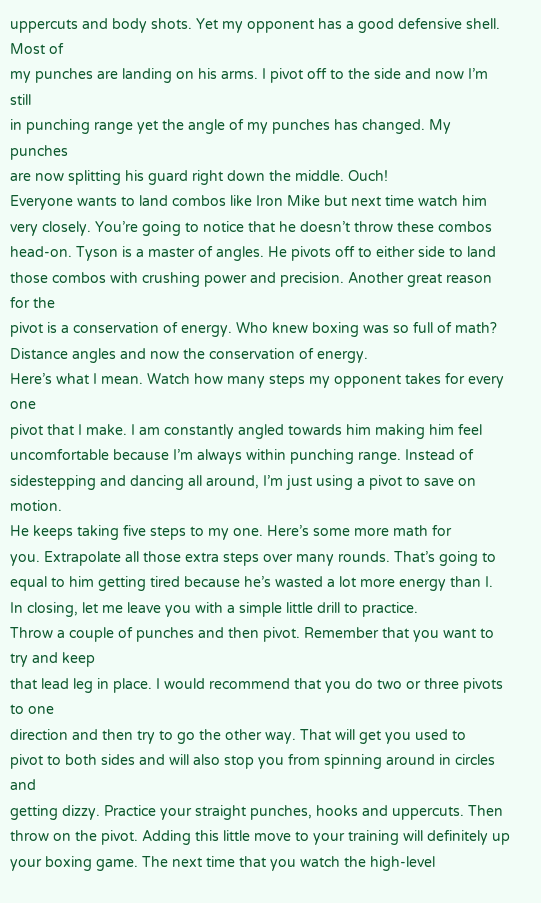uppercuts and body shots. Yet my opponent has a good defensive shell. Most of
my punches are landing on his arms. I pivot off to the side and now I’m still
in punching range yet the angle of my punches has changed. My punches
are now splitting his guard right down the middle. Ouch!
Everyone wants to land combos like Iron Mike but next time watch him
very closely. You’re going to notice that he doesn’t throw these combos
head-on. Tyson is a master of angles. He pivots off to either side to land
those combos with crushing power and precision. Another great reason for the
pivot is a conservation of energy. Who knew boxing was so full of math?
Distance angles and now the conservation of energy.
Here’s what I mean. Watch how many steps my opponent takes for every one
pivot that I make. I am constantly angled towards him making him feel
uncomfortable because I’m always within punching range. Instead of
sidestepping and dancing all around, I’m just using a pivot to save on motion.
He keeps taking five steps to my one. Here’s some more math for
you. Extrapolate all those extra steps over many rounds. That’s going to
equal to him getting tired because he’s wasted a lot more energy than I.
In closing, let me leave you with a simple little drill to practice.
Throw a couple of punches and then pivot. Remember that you want to try and keep
that lead leg in place. I would recommend that you do two or three pivots to one
direction and then try to go the other way. That will get you used to
pivot to both sides and will also stop you from spinning around in circles and
getting dizzy. Practice your straight punches, hooks and uppercuts. Then
throw on the pivot. Adding this little move to your training will definitely up
your boxing game. The next time that you watch the high-level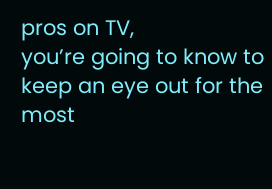pros on TV,
you’re going to know to keep an eye out for the most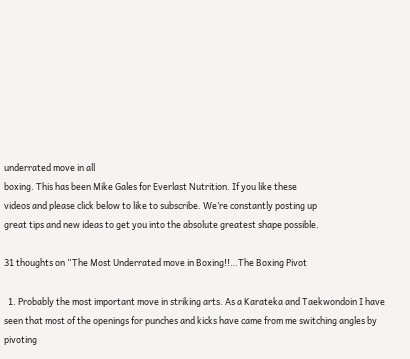underrated move in all
boxing. This has been Mike Gales for Everlast Nutrition. If you like these
videos and please click below to like to subscribe. We’re constantly posting up
great tips and new ideas to get you into the absolute greatest shape possible.

31 thoughts on “The Most Underrated move in Boxing!!…The Boxing Pivot

  1. Probably the most important move in striking arts. As a Karateka and Taekwondoin I have seen that most of the openings for punches and kicks have came from me switching angles by pivoting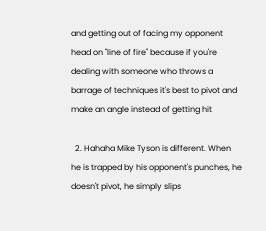and getting out of facing my opponent head on "line of fire" because if you're dealing with someone who throws a barrage of techniques it's best to pivot and make an angle instead of getting hit

  2. Hahaha Mike Tyson is different. When he is trapped by his opponent's punches, he doesn't pivot, he simply slips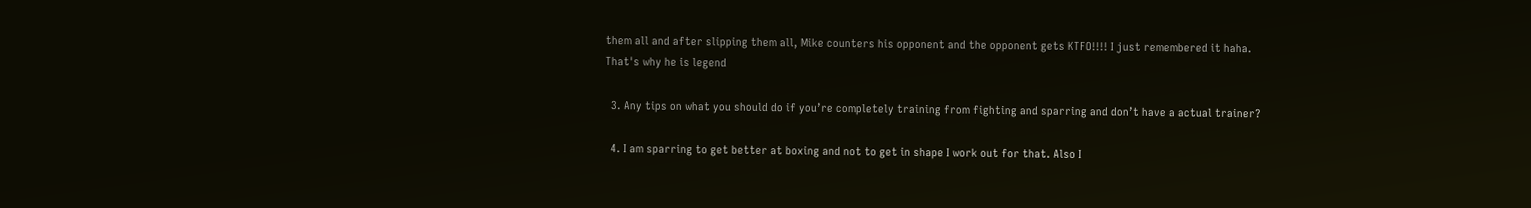them all and after slipping them all, Mike counters his opponent and the opponent gets KTFO!!!! I just remembered it haha. That's why he is legend

  3. Any tips on what you should do if you’re completely training from fighting and sparring and don’t have a actual trainer?

  4. I am sparring to get better at boxing and not to get in shape I work out for that. Also I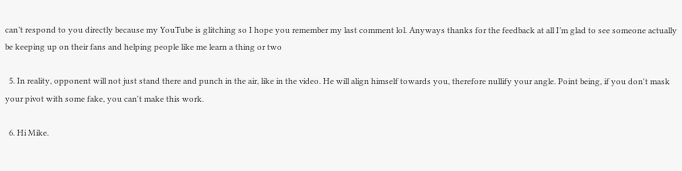can’t respond to you directly because my YouTube is glitching so I hope you remember my last comment lol. Anyways thanks for the feedback at all I’m glad to see someone actually be keeping up on their fans and helping people like me learn a thing or two

  5. In reality, opponent will not just stand there and punch in the air, like in the video. He will align himself towards you, therefore nullify your angle. Point being, if you don't mask your pivot with some fake, you can't make this work.

  6. Hi Mike.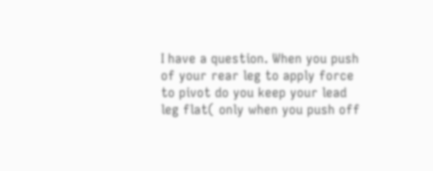I have a question. When you push of your rear leg to apply force to pivot do you keep your lead leg flat( only when you push off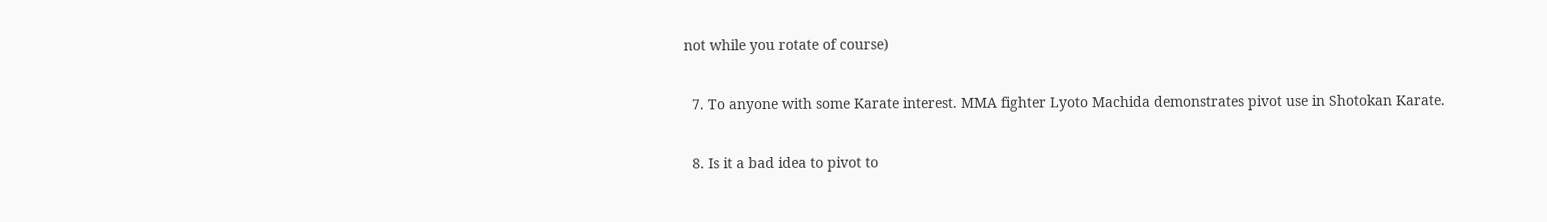not while you rotate of course)

  7. To anyone with some Karate interest. MMA fighter Lyoto Machida demonstrates pivot use in Shotokan Karate.

  8. Is it a bad idea to pivot to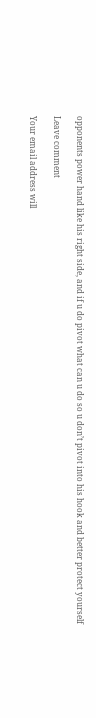opponents power hand like his right side, and if u do pivot what can u do so u don’t pivot into his hook and better protect yourself

Leave comment

Your email address will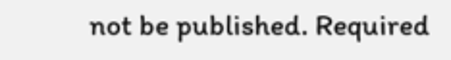not be published. Required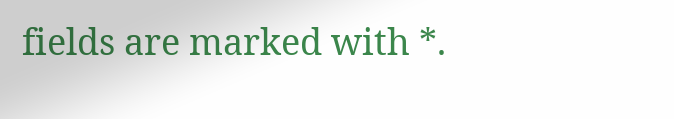fields are marked with *.